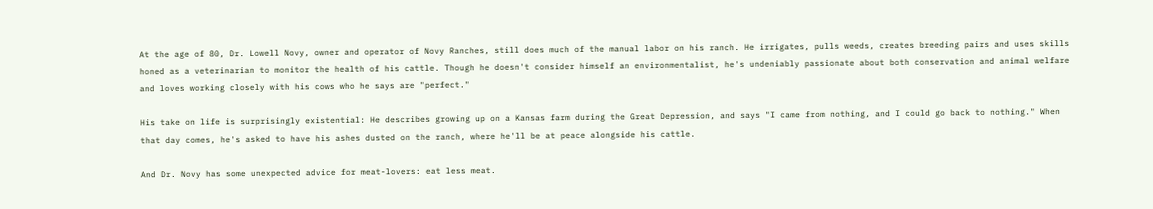At the age of 80, Dr. Lowell Novy, owner and operator of Novy Ranches, still does much of the manual labor on his ranch. He irrigates, pulls weeds, creates breeding pairs and uses skills honed as a veterinarian to monitor the health of his cattle. Though he doesn't consider himself an environmentalist, he's undeniably passionate about both conservation and animal welfare and loves working closely with his cows who he says are "perfect."

His take on life is surprisingly existential: He describes growing up on a Kansas farm during the Great Depression, and says "I came from nothing, and I could go back to nothing." When that day comes, he's asked to have his ashes dusted on the ranch, where he'll be at peace alongside his cattle.

And Dr. Novy has some unexpected advice for meat-lovers: eat less meat.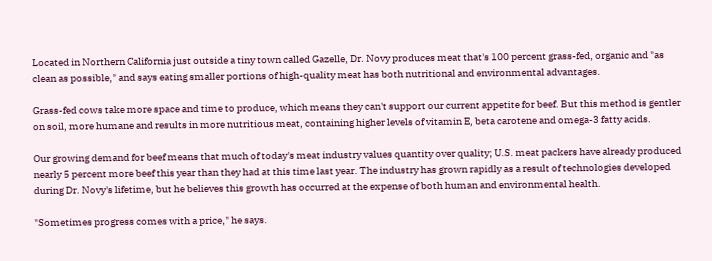Located in Northern California just outside a tiny town called Gazelle, Dr. Novy produces meat that's 100 percent grass-fed, organic and "as clean as possible," and says eating smaller portions of high-quality meat has both nutritional and environmental advantages.

Grass-fed cows take more space and time to produce, which means they can't support our current appetite for beef. But this method is gentler on soil, more humane and results in more nutritious meat, containing higher levels of vitamin E, beta carotene and omega-3 fatty acids.

Our growing demand for beef means that much of today's meat industry values quantity over quality; U.S. meat packers have already produced nearly 5 percent more beef this year than they had at this time last year. The industry has grown rapidly as a result of technologies developed during Dr. Novy's lifetime, but he believes this growth has occurred at the expense of both human and environmental health.

"Sometimes progress comes with a price," he says.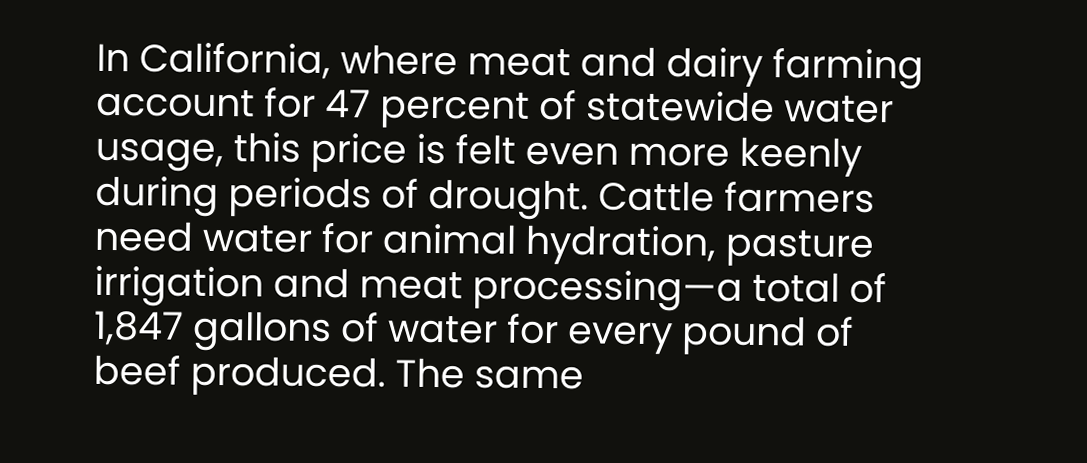In California, where meat and dairy farming account for 47 percent of statewide water usage, this price is felt even more keenly during periods of drought. Cattle farmers need water for animal hydration, pasture irrigation and meat processing—a total of 1,847 gallons of water for every pound of beef produced. The same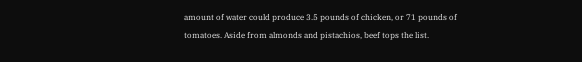amount of water could produce 3.5 pounds of chicken, or 71 pounds of tomatoes. Aside from almonds and pistachios, beef tops the list.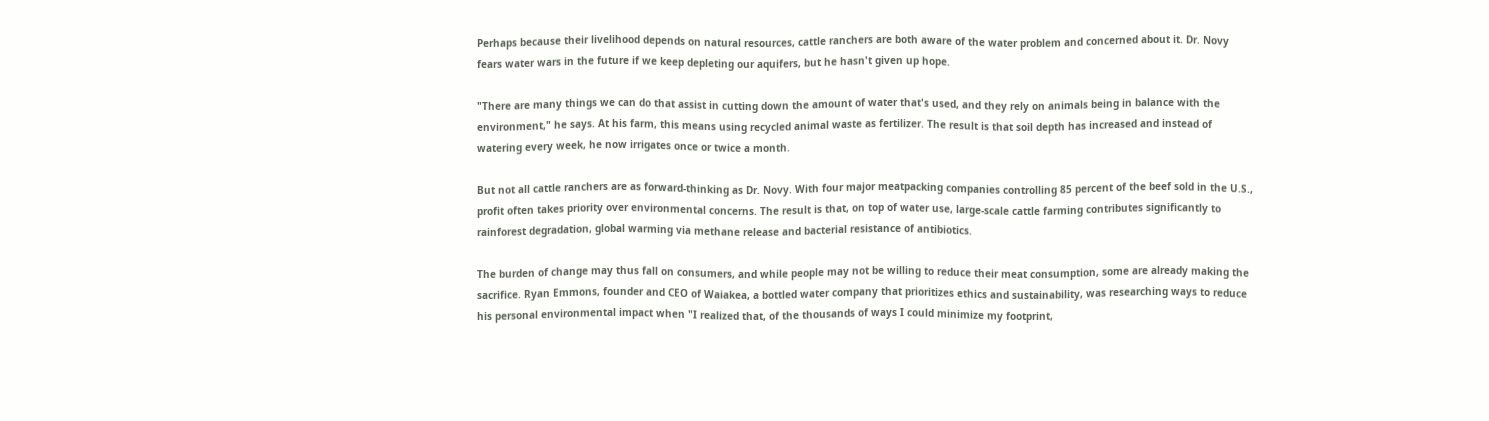Perhaps because their livelihood depends on natural resources, cattle ranchers are both aware of the water problem and concerned about it. Dr. Novy fears water wars in the future if we keep depleting our aquifers, but he hasn't given up hope.

"There are many things we can do that assist in cutting down the amount of water that's used, and they rely on animals being in balance with the environment," he says. At his farm, this means using recycled animal waste as fertilizer. The result is that soil depth has increased and instead of watering every week, he now irrigates once or twice a month.

But not all cattle ranchers are as forward-thinking as Dr. Novy. With four major meatpacking companies controlling 85 percent of the beef sold in the U.S., profit often takes priority over environmental concerns. The result is that, on top of water use, large-scale cattle farming contributes significantly to rainforest degradation, global warming via methane release and bacterial resistance of antibiotics.

The burden of change may thus fall on consumers, and while people may not be willing to reduce their meat consumption, some are already making the sacrifice. Ryan Emmons, founder and CEO of Waiakea, a bottled water company that prioritizes ethics and sustainability, was researching ways to reduce his personal environmental impact when "I realized that, of the thousands of ways I could minimize my footprint,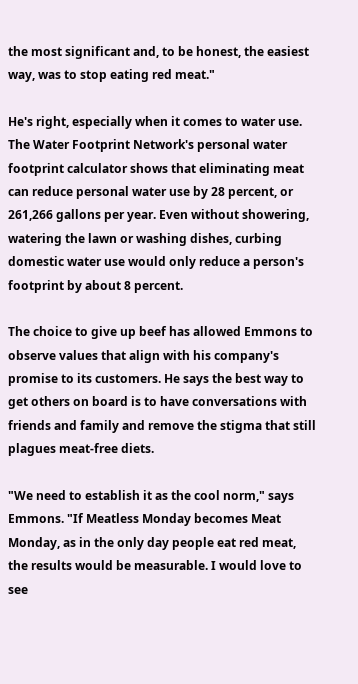the most significant and, to be honest, the easiest way, was to stop eating red meat."

He's right, especially when it comes to water use. The Water Footprint Network's personal water footprint calculator shows that eliminating meat can reduce personal water use by 28 percent, or 261,266 gallons per year. Even without showering, watering the lawn or washing dishes, curbing domestic water use would only reduce a person's footprint by about 8 percent.

The choice to give up beef has allowed Emmons to observe values that align with his company's promise to its customers. He says the best way to get others on board is to have conversations with friends and family and remove the stigma that still plagues meat-free diets.

"We need to establish it as the cool norm," says Emmons. "If Meatless Monday becomes Meat Monday, as in the only day people eat red meat, the results would be measurable. I would love to see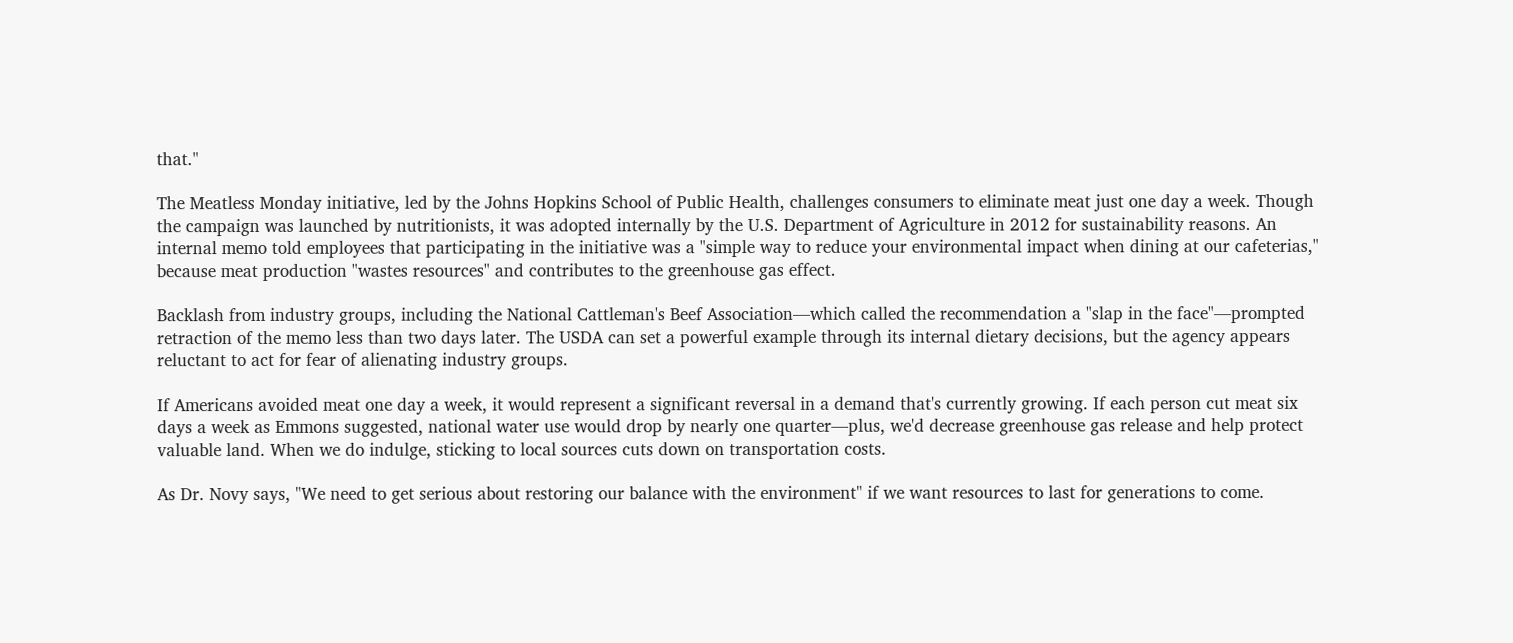that."

The Meatless Monday initiative, led by the Johns Hopkins School of Public Health, challenges consumers to eliminate meat just one day a week. Though the campaign was launched by nutritionists, it was adopted internally by the U.S. Department of Agriculture in 2012 for sustainability reasons. An internal memo told employees that participating in the initiative was a "simple way to reduce your environmental impact when dining at our cafeterias," because meat production "wastes resources" and contributes to the greenhouse gas effect.

Backlash from industry groups, including the National Cattleman's Beef Association—which called the recommendation a "slap in the face"—prompted retraction of the memo less than two days later. The USDA can set a powerful example through its internal dietary decisions, but the agency appears reluctant to act for fear of alienating industry groups.

If Americans avoided meat one day a week, it would represent a significant reversal in a demand that's currently growing. If each person cut meat six days a week as Emmons suggested, national water use would drop by nearly one quarter—plus, we'd decrease greenhouse gas release and help protect valuable land. When we do indulge, sticking to local sources cuts down on transportation costs.

As Dr. Novy says, "We need to get serious about restoring our balance with the environment" if we want resources to last for generations to come.